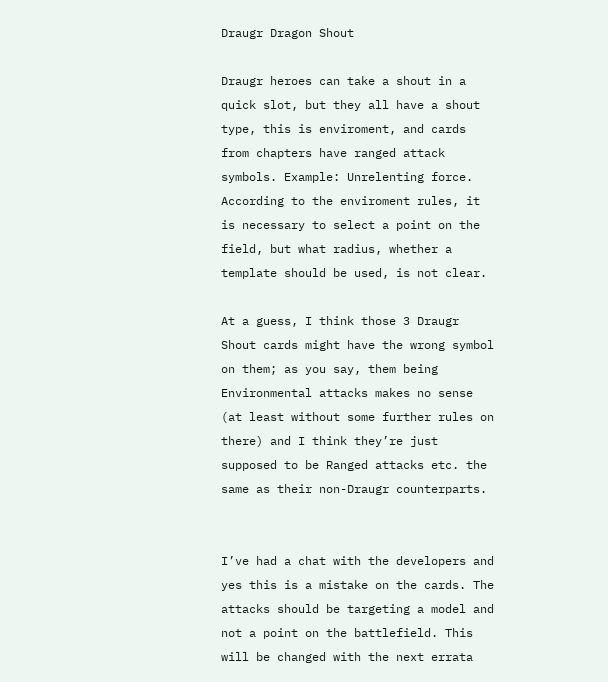Draugr Dragon Shout

Draugr heroes can take a shout in a quick slot, but they all have a shout type, this is enviroment, and cards from chapters have ranged attack symbols. Example: Unrelenting force. According to the enviroment rules, it is necessary to select a point on the field, but what radius, whether a template should be used, is not clear.

At a guess, I think those 3 Draugr Shout cards might have the wrong symbol on them; as you say, them being Environmental attacks makes no sense (at least without some further rules on there) and I think they’re just supposed to be Ranged attacks etc. the same as their non-Draugr counterparts.


I’ve had a chat with the developers and yes this is a mistake on the cards. The attacks should be targeting a model and not a point on the battlefield. This will be changed with the next errata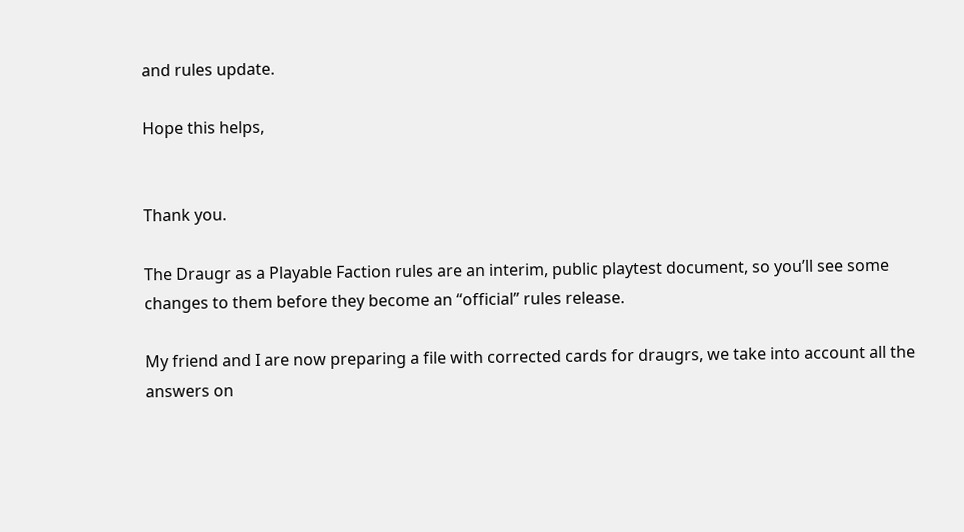and rules update.

Hope this helps,


Thank you.

The Draugr as a Playable Faction rules are an interim, public playtest document, so you’ll see some changes to them before they become an “official” rules release.

My friend and I are now preparing a file with corrected cards for draugrs, we take into account all the answers on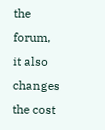the forum, it also changes the cost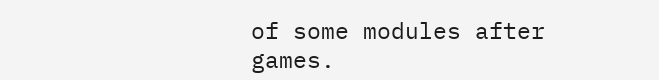of some modules after games.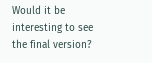Would it be interesting to see the final version?